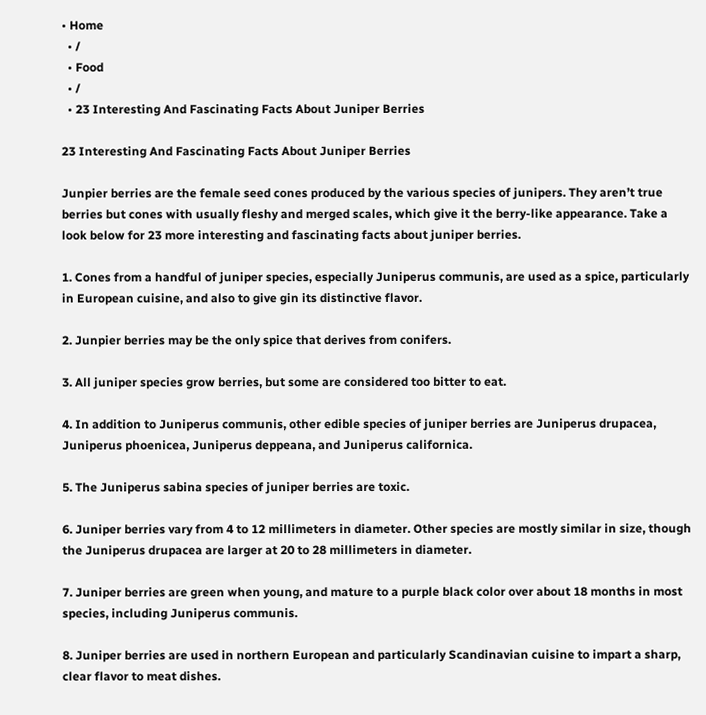• Home
  • /
  • Food
  • /
  • 23 Interesting And Fascinating Facts About Juniper Berries

23 Interesting And Fascinating Facts About Juniper Berries

Junpier berries are the female seed cones produced by the various species of junipers. They aren’t true berries but cones with usually fleshy and merged scales, which give it the berry-like appearance. Take a look below for 23 more interesting and fascinating facts about juniper berries.

1. Cones from a handful of juniper species, especially Juniperus communis, are used as a spice, particularly in European cuisine, and also to give gin its distinctive flavor.

2. Junpier berries may be the only spice that derives from conifers.

3. All juniper species grow berries, but some are considered too bitter to eat.

4. In addition to Juniperus communis, other edible species of juniper berries are Juniperus drupacea, Juniperus phoenicea, Juniperus deppeana, and Juniperus californica.

5. The Juniperus sabina species of juniper berries are toxic.

6. Juniper berries vary from 4 to 12 millimeters in diameter. Other species are mostly similar in size, though the Juniperus drupacea are larger at 20 to 28 millimeters in diameter.

7. Juniper berries are green when young, and mature to a purple black color over about 18 months in most species, including Juniperus communis.

8. Juniper berries are used in northern European and particularly Scandinavian cuisine to impart a sharp, clear flavor to meat dishes.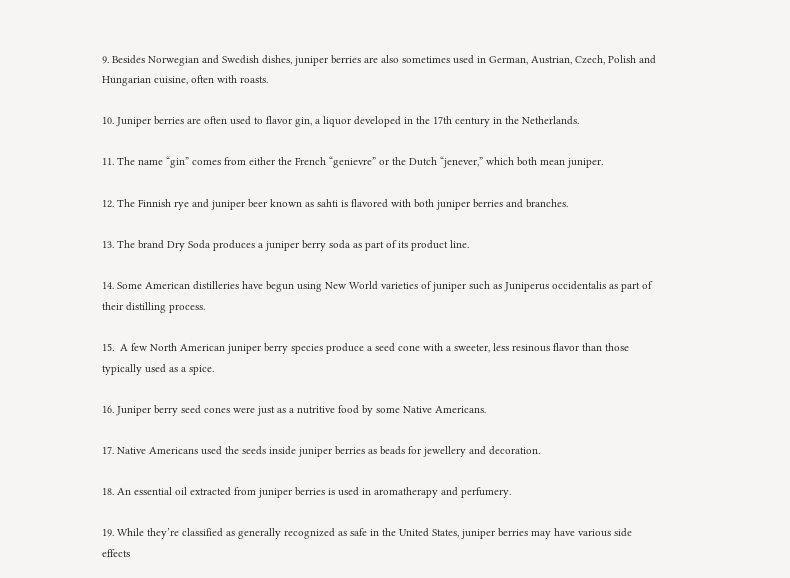9. Besides Norwegian and Swedish dishes, juniper berries are also sometimes used in German, Austrian, Czech, Polish and Hungarian cuisine, often with roasts.

10. Juniper berries are often used to flavor gin, a liquor developed in the 17th century in the Netherlands.

11. The name “gin” comes from either the French “genievre” or the Dutch “jenever,” which both mean juniper.

12. The Finnish rye and juniper beer known as sahti is flavored with both juniper berries and branches.

13. The brand Dry Soda produces a juniper berry soda as part of its product line.

14. Some American distilleries have begun using New World varieties of juniper such as Juniperus occidentalis as part of their distilling process.

15.  A few North American juniper berry species produce a seed cone with a sweeter, less resinous flavor than those typically used as a spice.

16. Juniper berry seed cones were just as a nutritive food by some Native Americans.

17. Native Americans used the seeds inside juniper berries as beads for jewellery and decoration.

18. An essential oil extracted from juniper berries is used in aromatherapy and perfumery.

19. While they’re classified as generally recognized as safe in the United States, juniper berries may have various side effects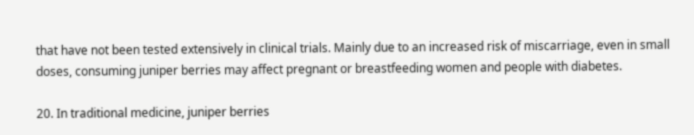that have not been tested extensively in clinical trials. Mainly due to an increased risk of miscarriage, even in small doses, consuming juniper berries may affect pregnant or breastfeeding women and people with diabetes.

20. In traditional medicine, juniper berries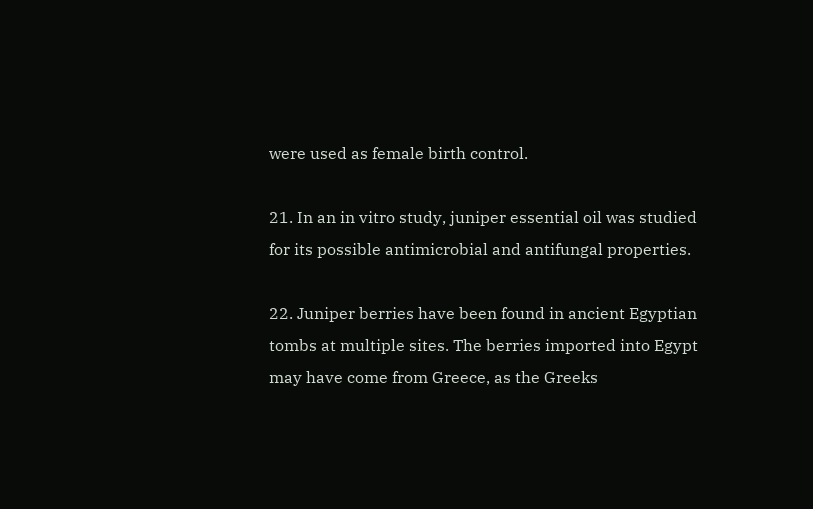were used as female birth control.

21. In an in vitro study, juniper essential oil was studied for its possible antimicrobial and antifungal properties.

22. Juniper berries have been found in ancient Egyptian tombs at multiple sites. The berries imported into Egypt may have come from Greece, as the Greeks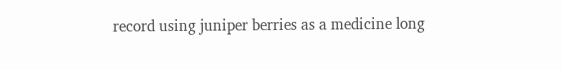record using juniper berries as a medicine long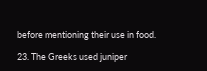before mentioning their use in food.

23. The Greeks used juniper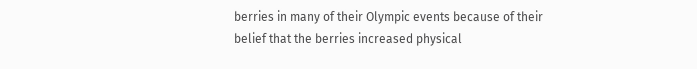berries in many of their Olympic events because of their belief that the berries increased physical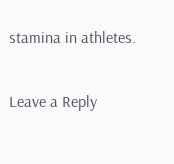stamina in athletes.

Leave a Reply